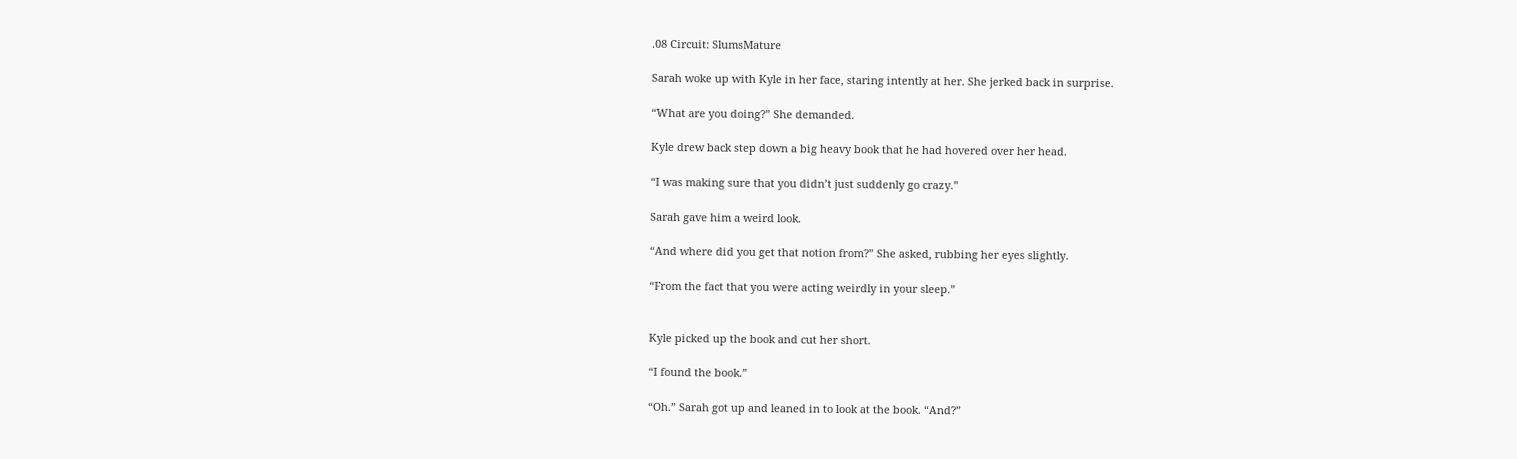.08 Circuit: SlumsMature

Sarah woke up with Kyle in her face, staring intently at her. She jerked back in surprise.

“What are you doing?” She demanded.

Kyle drew back step down a big heavy book that he had hovered over her head.

“I was making sure that you didn’t just suddenly go crazy.”

Sarah gave him a weird look.

“And where did you get that notion from?” She asked, rubbing her eyes slightly.

“From the fact that you were acting weirdly in your sleep.”


Kyle picked up the book and cut her short.

“I found the book.”

“Oh.” Sarah got up and leaned in to look at the book. “And?”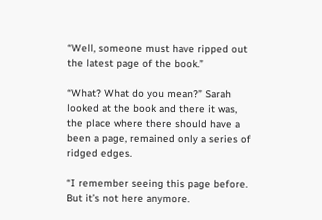“Well, someone must have ripped out the latest page of the book.”

“What? What do you mean?” Sarah looked at the book and there it was, the place where there should have a been a page, remained only a series of ridged edges.

“I remember seeing this page before. But it’s not here anymore.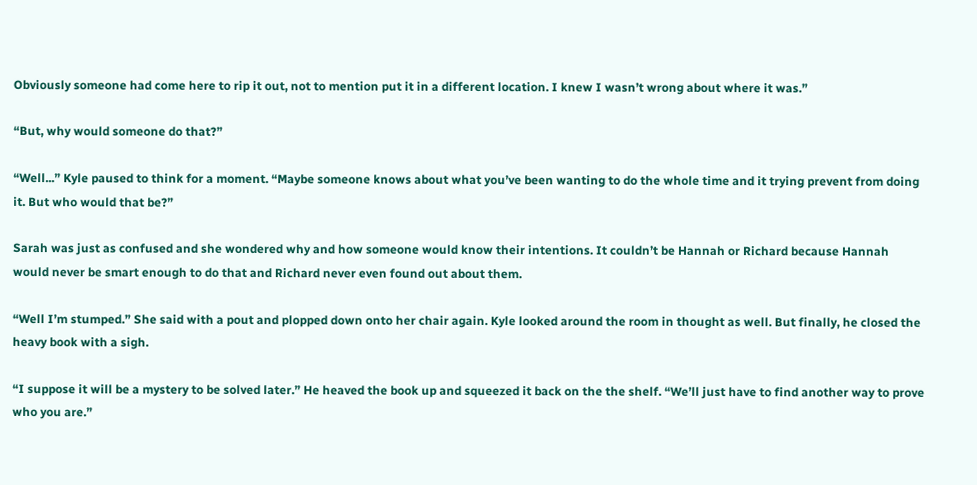Obviously someone had come here to rip it out, not to mention put it in a different location. I knew I wasn’t wrong about where it was.”

“But, why would someone do that?”

“Well...” Kyle paused to think for a moment. “Maybe someone knows about what you’ve been wanting to do the whole time and it trying prevent from doing it. But who would that be?”

Sarah was just as confused and she wondered why and how someone would know their intentions. It couldn’t be Hannah or Richard because Hannah would never be smart enough to do that and Richard never even found out about them.

“Well I’m stumped.” She said with a pout and plopped down onto her chair again. Kyle looked around the room in thought as well. But finally, he closed the heavy book with a sigh.

“I suppose it will be a mystery to be solved later.” He heaved the book up and squeezed it back on the the shelf. “We’ll just have to find another way to prove who you are.”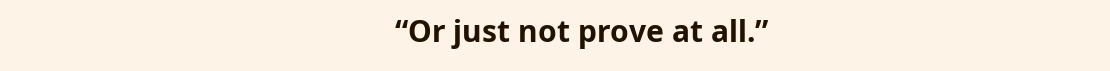“Or just not prove at all.”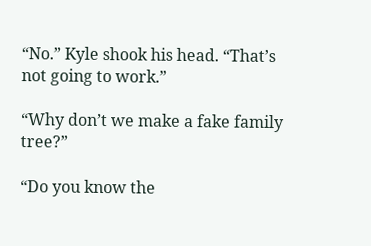“No.” Kyle shook his head. “That’s not going to work.”

“Why don’t we make a fake family tree?”

“Do you know the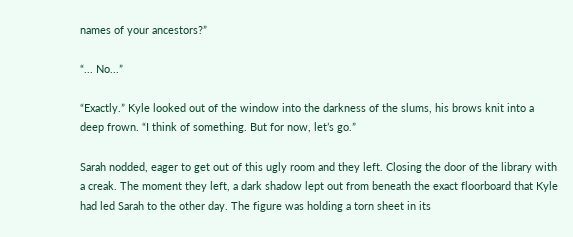names of your ancestors?”

“... No...”

“Exactly.” Kyle looked out of the window into the darkness of the slums, his brows knit into a deep frown. “I think of something. But for now, let’s go.”

Sarah nodded, eager to get out of this ugly room and they left. Closing the door of the library with a creak. The moment they left, a dark shadow lept out from beneath the exact floorboard that Kyle had led Sarah to the other day. The figure was holding a torn sheet in its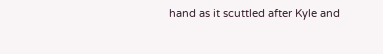hand as it scuttled after Kyle and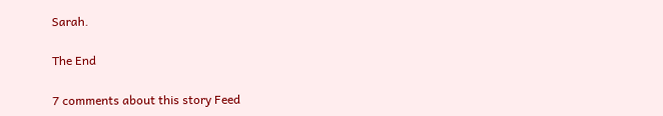Sarah.

The End

7 comments about this story Feed